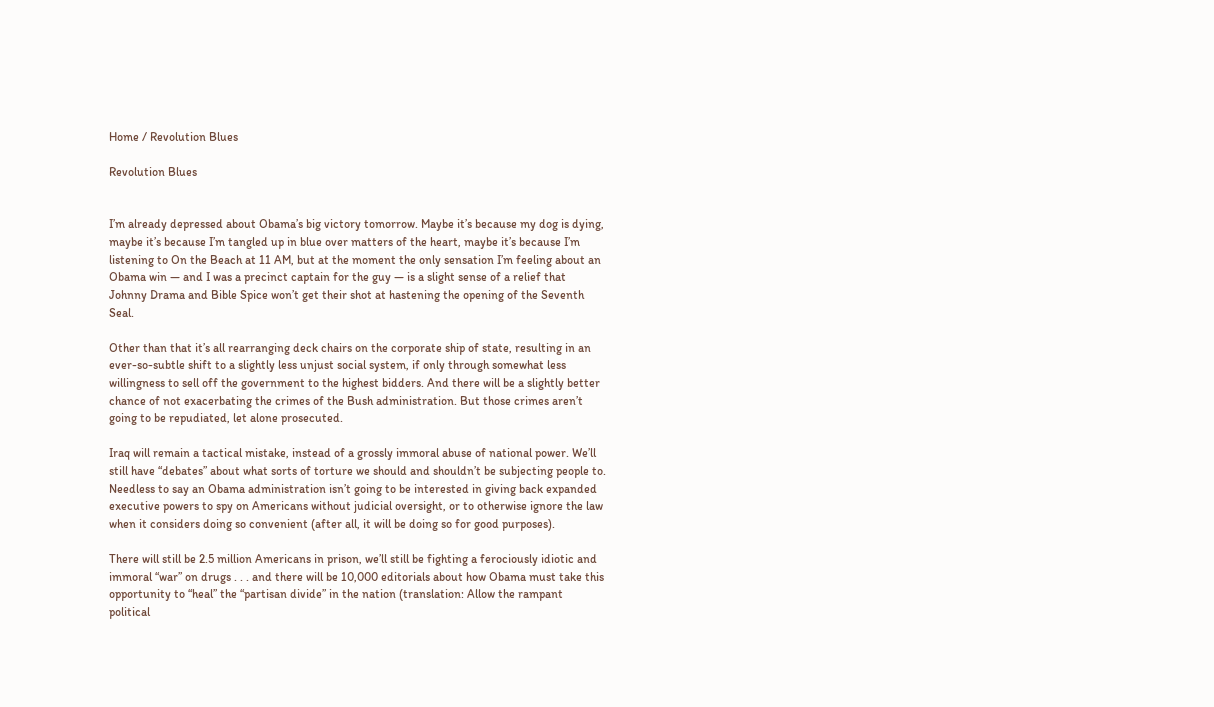Home / Revolution Blues

Revolution Blues


I’m already depressed about Obama’s big victory tomorrow. Maybe it’s because my dog is dying, maybe it’s because I’m tangled up in blue over matters of the heart, maybe it’s because I’m listening to On the Beach at 11 AM, but at the moment the only sensation I’m feeling about an Obama win — and I was a precinct captain for the guy — is a slight sense of a relief that Johnny Drama and Bible Spice won’t get their shot at hastening the opening of the Seventh Seal.

Other than that it’s all rearranging deck chairs on the corporate ship of state, resulting in an ever-so-subtle shift to a slightly less unjust social system, if only through somewhat less willingness to sell off the government to the highest bidders. And there will be a slightly better chance of not exacerbating the crimes of the Bush administration. But those crimes aren’t going to be repudiated, let alone prosecuted.

Iraq will remain a tactical mistake, instead of a grossly immoral abuse of national power. We’ll still have “debates” about what sorts of torture we should and shouldn’t be subjecting people to. Needless to say an Obama administration isn’t going to be interested in giving back expanded executive powers to spy on Americans without judicial oversight, or to otherwise ignore the law when it considers doing so convenient (after all, it will be doing so for good purposes).

There will still be 2.5 million Americans in prison, we’ll still be fighting a ferociously idiotic and immoral “war” on drugs . . . and there will be 10,000 editorials about how Obama must take this opportunity to “heal” the “partisan divide” in the nation (translation: Allow the rampant political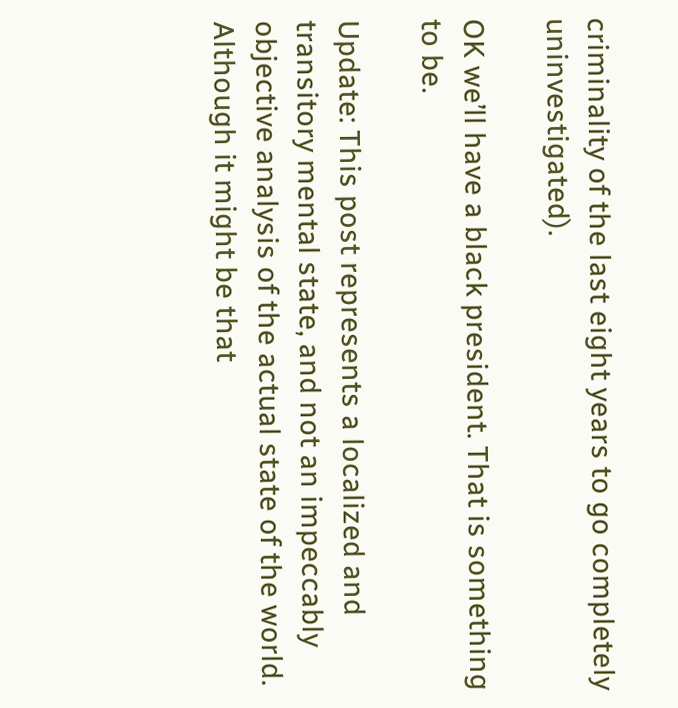criminality of the last eight years to go completely uninvestigated).

OK we’ll have a black president. That is something to be.

Update: This post represents a localized and transitory mental state, and not an impeccably objective analysis of the actual state of the world. Although it might be that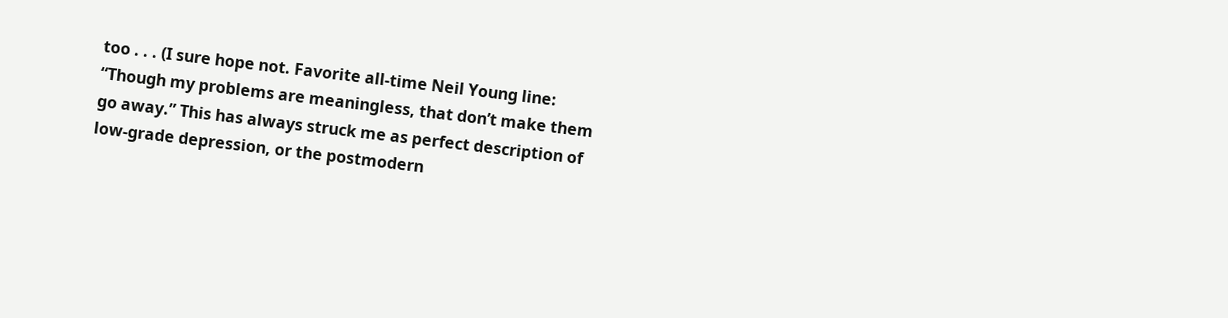too . . . (I sure hope not. Favorite all-time Neil Young line: “Though my problems are meaningless, that don’t make them go away.” This has always struck me as perfect description of low-grade depression, or the postmodern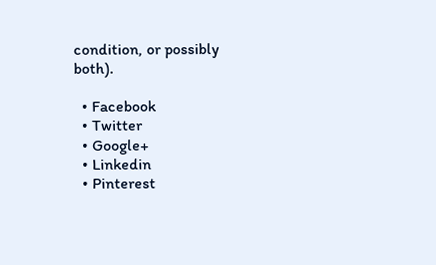condition, or possibly both).

  • Facebook
  • Twitter
  • Google+
  • Linkedin
  • Pinterest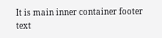It is main inner container footer text